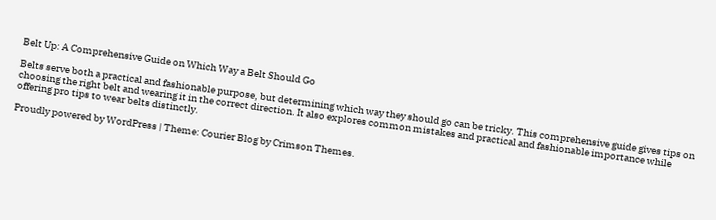Belt Up: A Comprehensive Guide on Which Way a Belt Should Go

Belts serve both a practical and fashionable purpose, but determining which way they should go can be tricky. This comprehensive guide gives tips on choosing the right belt and wearing it in the correct direction. It also explores common mistakes and practical and fashionable importance while offering pro tips to wear belts distinctly.

Proudly powered by WordPress | Theme: Courier Blog by Crimson Themes.